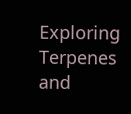Exploring Terpenes and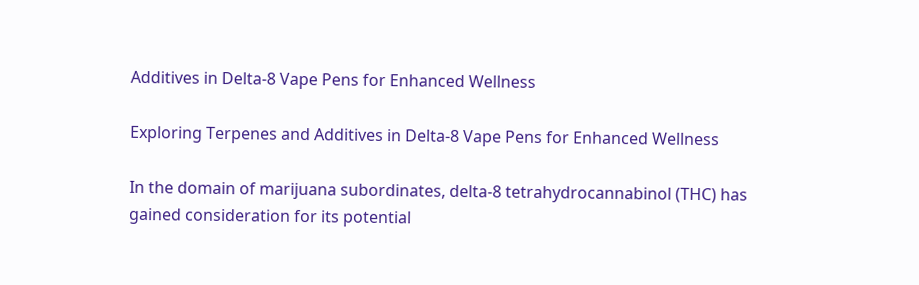Additives in Delta-8 Vape Pens for Enhanced Wellness

Exploring Terpenes and Additives in Delta-8 Vape Pens for Enhanced Wellness

In the domain of marijuana subordinates, delta-8 tetrahydrocannabinol (THC) has gained consideration for its potential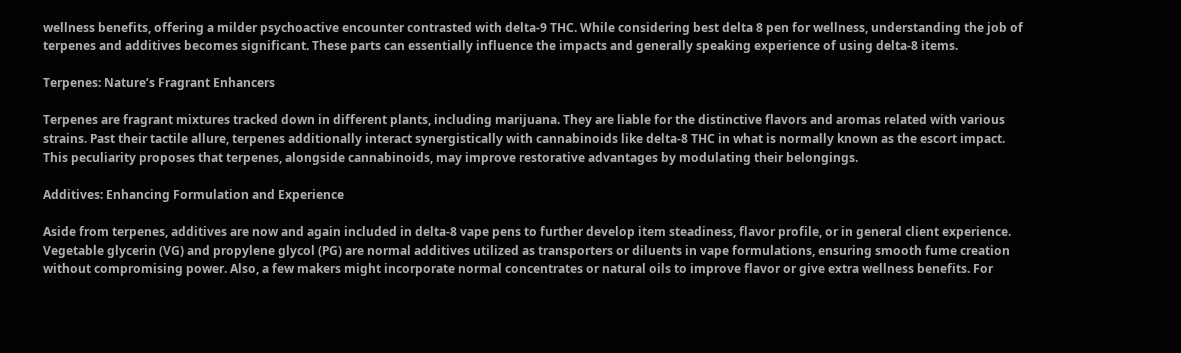wellness benefits, offering a milder psychoactive encounter contrasted with delta-9 THC. While considering best delta 8 pen for wellness, understanding the job of terpenes and additives becomes significant. These parts can essentially influence the impacts and generally speaking experience of using delta-8 items.

Terpenes: Nature’s Fragrant Enhancers

Terpenes are fragrant mixtures tracked down in different plants, including marijuana. They are liable for the distinctive flavors and aromas related with various strains. Past their tactile allure, terpenes additionally interact synergistically with cannabinoids like delta-8 THC in what is normally known as the escort impact. This peculiarity proposes that terpenes, alongside cannabinoids, may improve restorative advantages by modulating their belongings.

Additives: Enhancing Formulation and Experience

Aside from terpenes, additives are now and again included in delta-8 vape pens to further develop item steadiness, flavor profile, or in general client experience. Vegetable glycerin (VG) and propylene glycol (PG) are normal additives utilized as transporters or diluents in vape formulations, ensuring smooth fume creation without compromising power. Also, a few makers might incorporate normal concentrates or natural oils to improve flavor or give extra wellness benefits. For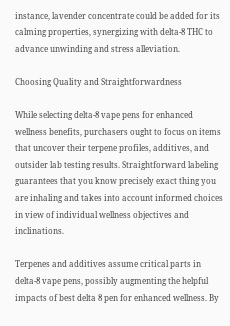instance, lavender concentrate could be added for its calming properties, synergizing with delta-8 THC to advance unwinding and stress alleviation.

Choosing Quality and Straightforwardness

While selecting delta-8 vape pens for enhanced wellness benefits, purchasers ought to focus on items that uncover their terpene profiles, additives, and outsider lab testing results. Straightforward labeling guarantees that you know precisely exact thing you are inhaling and takes into account informed choices in view of individual wellness objectives and inclinations.

Terpenes and additives assume critical parts in delta-8 vape pens, possibly augmenting the helpful impacts of best delta 8 pen for enhanced wellness. By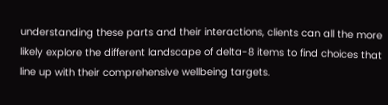understanding these parts and their interactions, clients can all the more likely explore the different landscape of delta-8 items to find choices that line up with their comprehensive wellbeing targets.